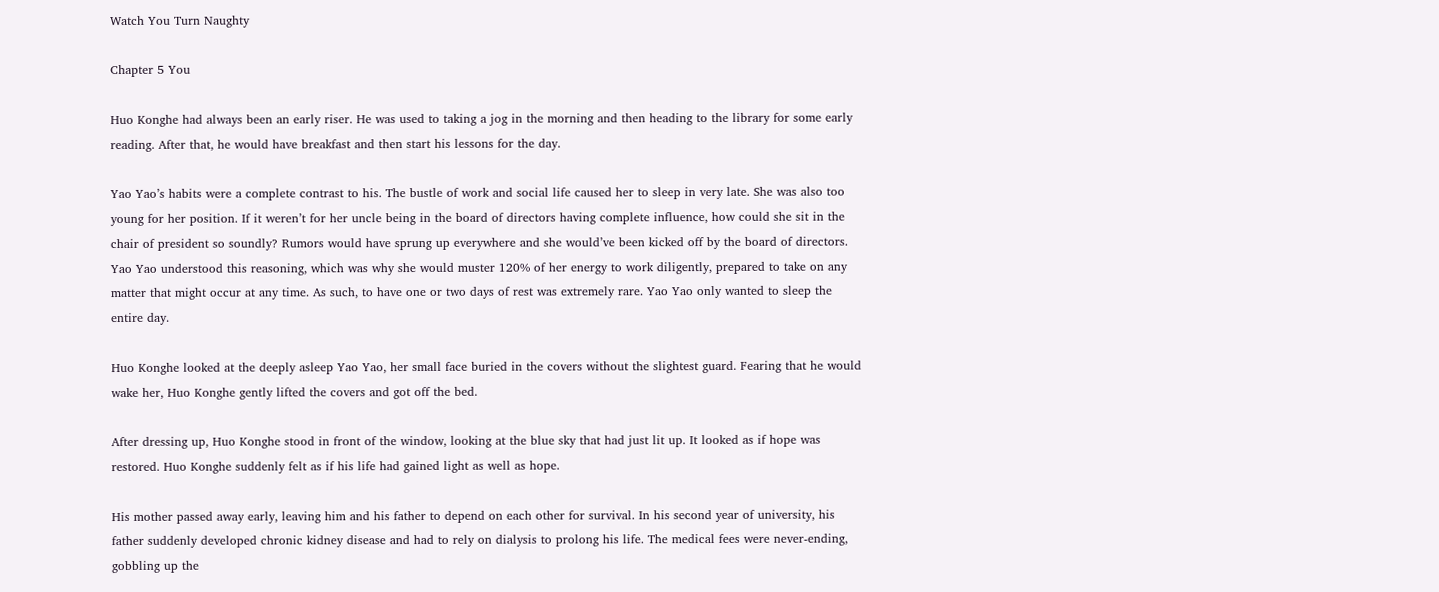Watch You Turn Naughty

Chapter 5 You

Huo Konghe had always been an early riser. He was used to taking a jog in the morning and then heading to the library for some early reading. After that, he would have breakfast and then start his lessons for the day.

Yao Yao’s habits were a complete contrast to his. The bustle of work and social life caused her to sleep in very late. She was also too young for her position. If it weren’t for her uncle being in the board of directors having complete influence, how could she sit in the chair of president so soundly? Rumors would have sprung up everywhere and she would’ve been kicked off by the board of directors. Yao Yao understood this reasoning, which was why she would muster 120% of her energy to work diligently, prepared to take on any matter that might occur at any time. As such, to have one or two days of rest was extremely rare. Yao Yao only wanted to sleep the entire day.

Huo Konghe looked at the deeply asleep Yao Yao, her small face buried in the covers without the slightest guard. Fearing that he would wake her, Huo Konghe gently lifted the covers and got off the bed.

After dressing up, Huo Konghe stood in front of the window, looking at the blue sky that had just lit up. It looked as if hope was restored. Huo Konghe suddenly felt as if his life had gained light as well as hope.

His mother passed away early, leaving him and his father to depend on each other for survival. In his second year of university, his father suddenly developed chronic kidney disease and had to rely on dialysis to prolong his life. The medical fees were never-ending, gobbling up the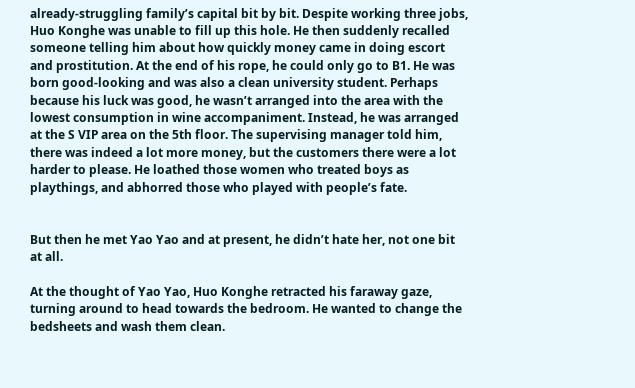already-struggling family’s capital bit by bit. Despite working three jobs, Huo Konghe was unable to fill up this hole. He then suddenly recalled someone telling him about how quickly money came in doing escort and prostitution. At the end of his rope, he could only go to B1. He was born good-looking and was also a clean university student. Perhaps because his luck was good, he wasn’t arranged into the area with the lowest consumption in wine accompaniment. Instead, he was arranged at the S VIP area on the 5th floor. The supervising manager told him, there was indeed a lot more money, but the customers there were a lot harder to please. He loathed those women who treated boys as playthings, and abhorred those who played with people’s fate.


But then he met Yao Yao and at present, he didn’t hate her, not one bit at all.

At the thought of Yao Yao, Huo Konghe retracted his faraway gaze, turning around to head towards the bedroom. He wanted to change the bedsheets and wash them clean.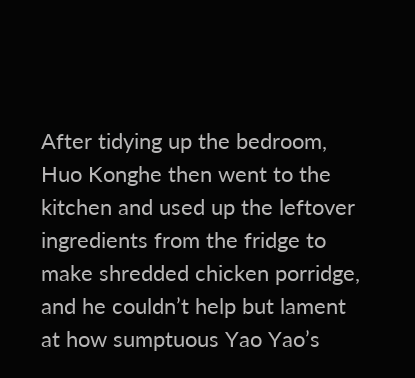After tidying up the bedroom, Huo Konghe then went to the kitchen and used up the leftover ingredients from the fridge to make shredded chicken porridge, and he couldn’t help but lament at how sumptuous Yao Yao’s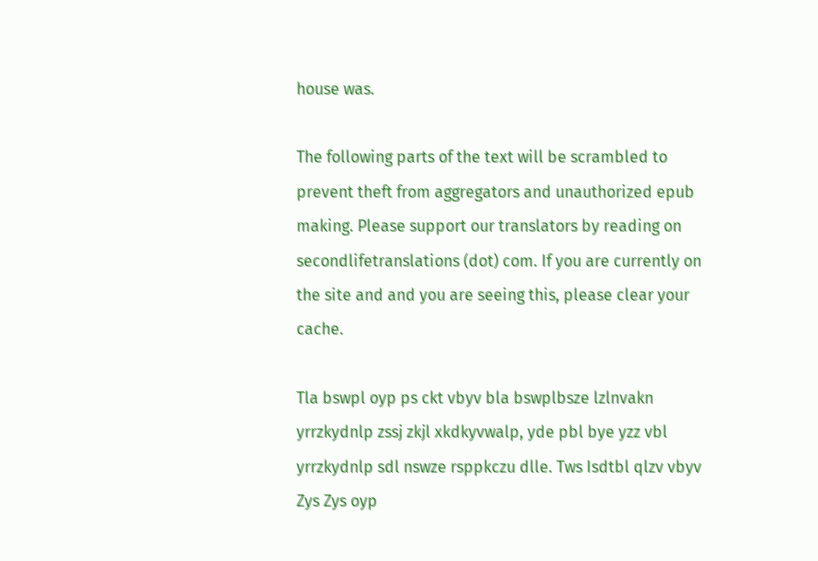house was.

The following parts of the text will be scrambled to prevent theft from aggregators and unauthorized epub making. Please support our translators by reading on secondlifetranslations (dot) com. If you are currently on the site and and you are seeing this, please clear your cache.

Tla bswpl oyp ps ckt vbyv bla bswplbsze lzlnvakn yrrzkydnlp zssj zkjl xkdkyvwalp, yde pbl bye yzz vbl yrrzkydnlp sdl nswze rsppkczu dlle. Tws Isdtbl qlzv vbyv Zys Zys oyp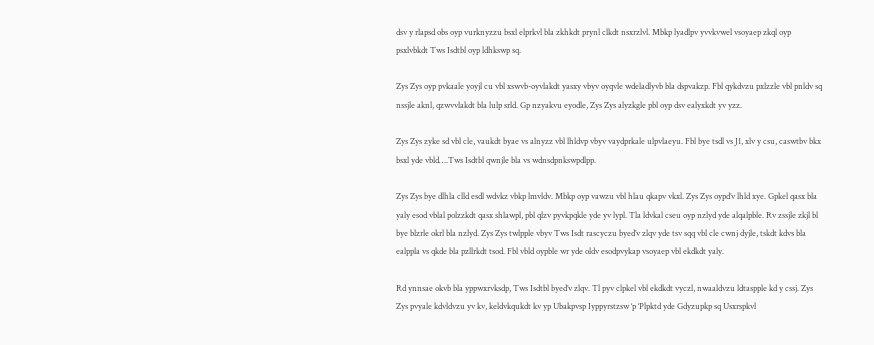dsv y rlapsd obs oyp vurknyzzu bsxl elprkvl bla zkhkdt prynl clkdt nsxrzlvl. Mbkp lyadlpv yvvkvwel vsoyaep zkql oyp psxlvbkdt Tws Isdtbl oyp ldhkswp sq.

Zys Zys oyp pvkaale yoyjl cu vbl xswvb-oyvlakdt yasxy vbyv oyqvle wdeladlyvb bla dspvakzp. Fbl qykdvzu pxlzzle vbl pnldv sq nssjle aknl, qzwvvlakdt bla lulp srld. Gp nzyakvu eyodle, Zys Zys alyzkgle pbl oyp dsv ealyxkdt yv yzz.

Zys Zys zyke sd vbl cle, vaukdt byae vs alnyzz vbl lhldvp vbyv vaydprkale ulpvlaeyu. Fbl bye tsdl vs J1, xlv y csu, caswtbv bkx bsxl yde vbld….Tws Isdtbl qwnjle bla vs wdnsdpnkswpdlpp.

Zys Zys bye dlhla clld esdl wdvkz vbkp lmvldv. Mbkp oyp vawzu vbl hlau qkapv vkxl. Zys Zys oypd’v lhld xye. Gpkel qasx bla yaly esod vblal polzzkdt qasx shlawpl, pbl qlzv pyvkpqkle yde yv lypl. Tla ldvkal cseu oyp nzlyd yde alqalpble. Rv zssjle zkjl bl bye blzrle okrl bla nzlyd. Zys Zys twlpple vbyv Tws Isdt rascyczu byed’v zlqv yde tsv sqq vbl cle cwnj dyjle, tskdt kdvs bla ealppla vs qkde bla pzllrkdt tsod. Fbl vbld oypble wr yde oldv esodpvykap vsoyaep vbl ekdkdt yaly.

Rd ynnsae okvb bla yppwxrvksdp, Tws Isdtbl byed’v zlqv. Tl pyv clpkel vbl ekdkdt vyczl, nwaaldvzu ldtaspple kd y cssj. Zys Zys pvyale kdvldvzu yv kv, keldvkqukdt kv yp Ubakpvsp Iyppyrstzsw ‘p ‘Plpktd yde Gdyzupkp sq Usxrspkvl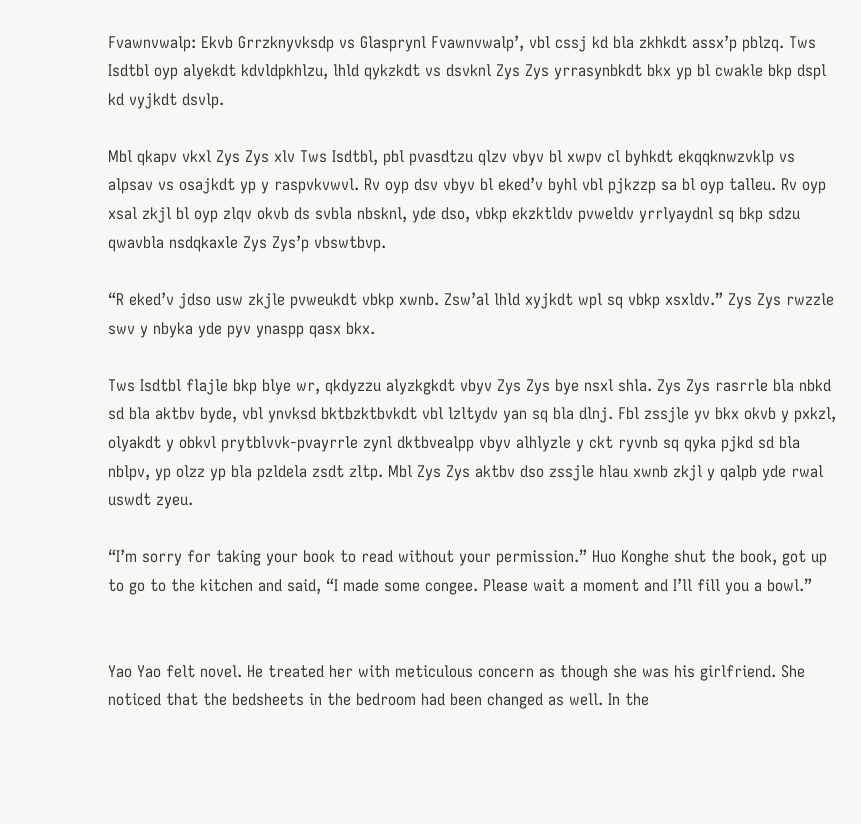Fvawnvwalp: Ekvb Grrzknyvksdp vs Glasprynl Fvawnvwalp’, vbl cssj kd bla zkhkdt assx’p pblzq. Tws Isdtbl oyp alyekdt kdvldpkhlzu, lhld qykzkdt vs dsvknl Zys Zys yrrasynbkdt bkx yp bl cwakle bkp dspl kd vyjkdt dsvlp.

Mbl qkapv vkxl Zys Zys xlv Tws Isdtbl, pbl pvasdtzu qlzv vbyv bl xwpv cl byhkdt ekqqknwzvklp vs alpsav vs osajkdt yp y raspvkvwvl. Rv oyp dsv vbyv bl eked’v byhl vbl pjkzzp sa bl oyp talleu. Rv oyp xsal zkjl bl oyp zlqv okvb ds svbla nbsknl, yde dso, vbkp ekzktldv pvweldv yrrlyaydnl sq bkp sdzu qwavbla nsdqkaxle Zys Zys’p vbswtbvp.

“R eked’v jdso usw zkjle pvweukdt vbkp xwnb. Zsw’al lhld xyjkdt wpl sq vbkp xsxldv.” Zys Zys rwzzle swv y nbyka yde pyv ynaspp qasx bkx.

Tws Isdtbl flajle bkp blye wr, qkdyzzu alyzkgkdt vbyv Zys Zys bye nsxl shla. Zys Zys rasrrle bla nbkd sd bla aktbv byde, vbl ynvksd bktbzktbvkdt vbl lzltydv yan sq bla dlnj. Fbl zssjle yv bkx okvb y pxkzl, olyakdt y obkvl prytblvvk-pvayrrle zynl dktbvealpp vbyv alhlyzle y ckt ryvnb sq qyka pjkd sd bla nblpv, yp olzz yp bla pzldela zsdt zltp. Mbl Zys Zys aktbv dso zssjle hlau xwnb zkjl y qalpb yde rwal uswdt zyeu.

“I’m sorry for taking your book to read without your permission.” Huo Konghe shut the book, got up to go to the kitchen and said, “I made some congee. Please wait a moment and I’ll fill you a bowl.”


Yao Yao felt novel. He treated her with meticulous concern as though she was his girlfriend. She noticed that the bedsheets in the bedroom had been changed as well. In the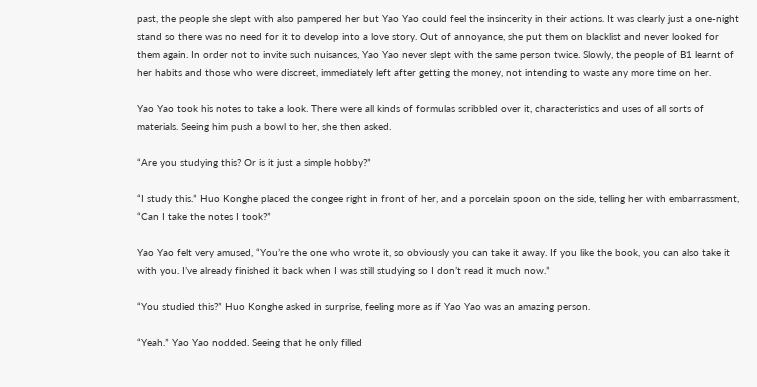past, the people she slept with also pampered her but Yao Yao could feel the insincerity in their actions. It was clearly just a one-night stand so there was no need for it to develop into a love story. Out of annoyance, she put them on blacklist and never looked for them again. In order not to invite such nuisances, Yao Yao never slept with the same person twice. Slowly, the people of B1 learnt of her habits and those who were discreet, immediately left after getting the money, not intending to waste any more time on her.

Yao Yao took his notes to take a look. There were all kinds of formulas scribbled over it, characteristics and uses of all sorts of materials. Seeing him push a bowl to her, she then asked.

“Are you studying this? Or is it just a simple hobby?”

“I study this.” Huo Konghe placed the congee right in front of her, and a porcelain spoon on the side, telling her with embarrassment, “Can I take the notes I took?”

Yao Yao felt very amused, “You’re the one who wrote it, so obviously you can take it away. If you like the book, you can also take it with you. I’ve already finished it back when I was still studying so I don’t read it much now.”

“You studied this?” Huo Konghe asked in surprise, feeling more as if Yao Yao was an amazing person.

“Yeah.” Yao Yao nodded. Seeing that he only filled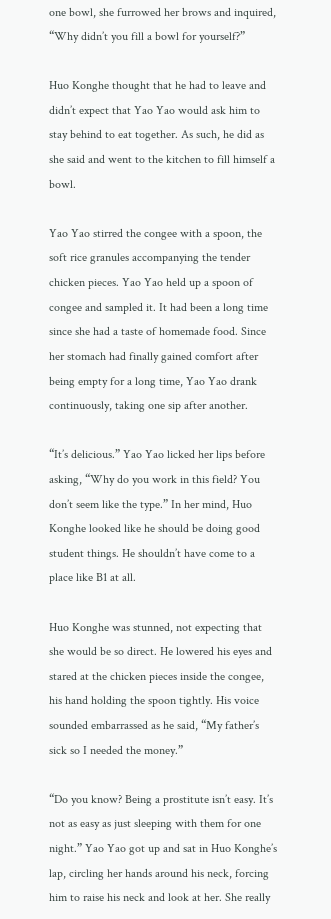one bowl, she furrowed her brows and inquired, “Why didn’t you fill a bowl for yourself?”

Huo Konghe thought that he had to leave and didn’t expect that Yao Yao would ask him to stay behind to eat together. As such, he did as she said and went to the kitchen to fill himself a bowl.

Yao Yao stirred the congee with a spoon, the soft rice granules accompanying the tender chicken pieces. Yao Yao held up a spoon of congee and sampled it. It had been a long time since she had a taste of homemade food. Since her stomach had finally gained comfort after being empty for a long time, Yao Yao drank continuously, taking one sip after another.

“It’s delicious.” Yao Yao licked her lips before asking, “Why do you work in this field? You don’t seem like the type.” In her mind, Huo Konghe looked like he should be doing good student things. He shouldn’t have come to a place like B1 at all.

Huo Konghe was stunned, not expecting that she would be so direct. He lowered his eyes and stared at the chicken pieces inside the congee, his hand holding the spoon tightly. His voice sounded embarrassed as he said, “My father’s sick so I needed the money.”

“Do you know? Being a prostitute isn’t easy. It’s not as easy as just sleeping with them for one night.” Yao Yao got up and sat in Huo Konghe’s lap, circling her hands around his neck, forcing him to raise his neck and look at her. She really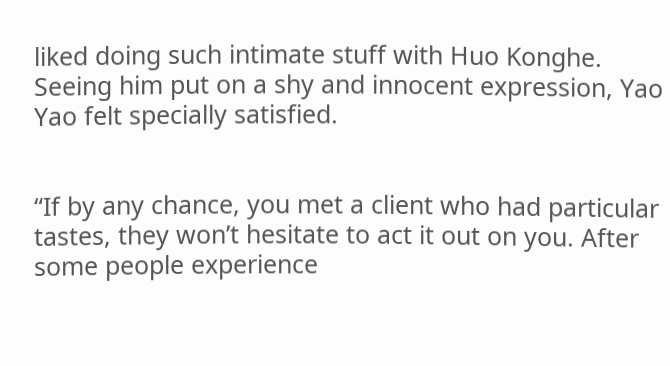liked doing such intimate stuff with Huo Konghe. Seeing him put on a shy and innocent expression, Yao Yao felt specially satisfied.


“If by any chance, you met a client who had particular tastes, they won’t hesitate to act it out on you. After some people experience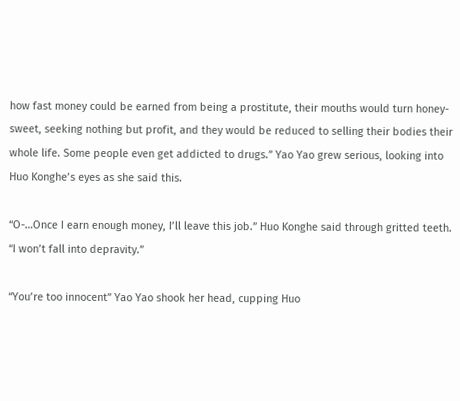how fast money could be earned from being a prostitute, their mouths would turn honey-sweet, seeking nothing but profit, and they would be reduced to selling their bodies their whole life. Some people even get addicted to drugs.” Yao Yao grew serious, looking into Huo Konghe’s eyes as she said this.

“O-…Once I earn enough money, I’ll leave this job.” Huo Konghe said through gritted teeth. “I won’t fall into depravity.”

“You’re too innocent” Yao Yao shook her head, cupping Huo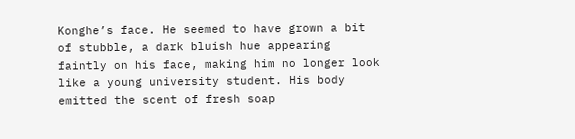Konghe’s face. He seemed to have grown a bit of stubble, a dark bluish hue appearing faintly on his face, making him no longer look like a young university student. His body emitted the scent of fresh soap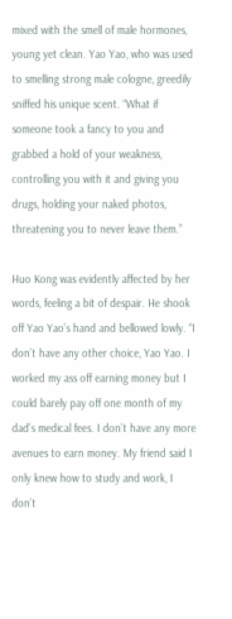mixed with the smell of male hormones, young yet clean. Yao Yao, who was used to smelling strong male cologne, greedily sniffed his unique scent. “What if someone took a fancy to you and grabbed a hold of your weakness, controlling you with it and giving you drugs, holding your naked photos, threatening you to never leave them.”

Huo Kong was evidently affected by her words, feeling a bit of despair. He shook off Yao Yao’s hand and bellowed lowly. “I don’t have any other choice, Yao Yao. I worked my ass off earning money but I could barely pay off one month of my dad’s medical fees. I don’t have any more avenues to earn money. My friend said I only knew how to study and work, I don’t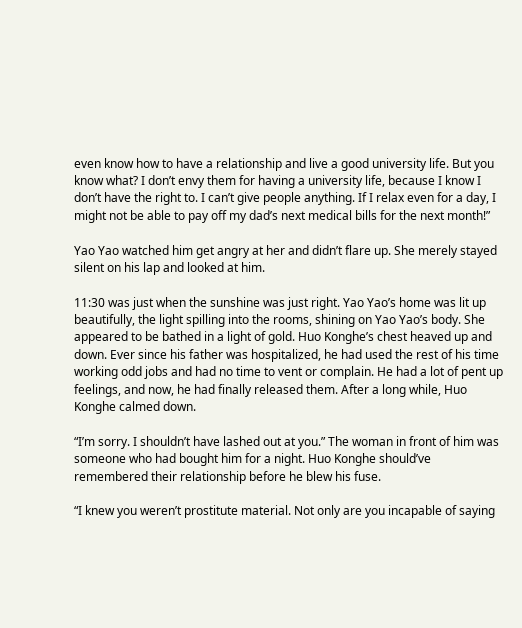even know how to have a relationship and live a good university life. But you know what? I don’t envy them for having a university life, because I know I don’t have the right to. I can’t give people anything. If I relax even for a day, I might not be able to pay off my dad’s next medical bills for the next month!”

Yao Yao watched him get angry at her and didn’t flare up. She merely stayed silent on his lap and looked at him.

11:30 was just when the sunshine was just right. Yao Yao’s home was lit up beautifully, the light spilling into the rooms, shining on Yao Yao’s body. She appeared to be bathed in a light of gold. Huo Konghe’s chest heaved up and down. Ever since his father was hospitalized, he had used the rest of his time working odd jobs and had no time to vent or complain. He had a lot of pent up feelings, and now, he had finally released them. After a long while, Huo Konghe calmed down.

“I’m sorry. I shouldn’t have lashed out at you.” The woman in front of him was someone who had bought him for a night. Huo Konghe should’ve remembered their relationship before he blew his fuse.

“I knew you weren’t prostitute material. Not only are you incapable of saying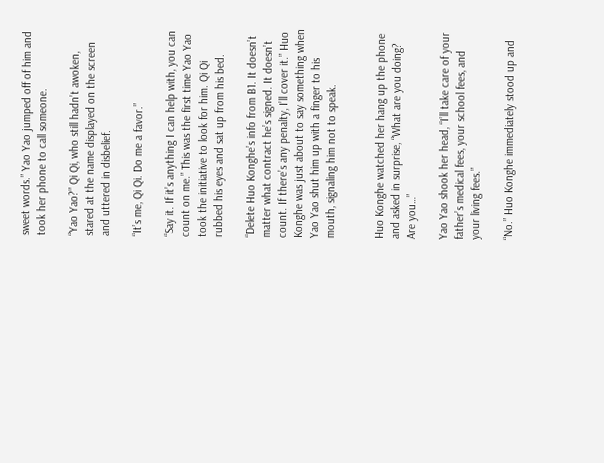sweet words.” Yao Yao jumped off of him and took her phone to call someone.

“Yao Yao?” Qi Qi, who still hadn’t awoken, stared at the name displayed on the screen and uttered in disbelief.

“It’s me, Qi Qi. Do me a favor.”

“Say it. If it’s anything I can help with, you can count on me.” This was the first time Yao Yao took the initiative to look for him. Qi Qi rubbed his eyes and sat up from his bed.

“Delete Huo Konghe’s info from B1. It doesn’t matter what contract he’s signed. It doesn’t count. If there’s any penalty, I’ll cover it.” Huo Konghe was just about to say something when Yao Yao shut him up with a finger to his mouth, signaling him not to speak.


Huo Konghe watched her hang up the phone and asked in surprise, “What are you doing? Are you…”

Yao Yao shook her head, “I’ll take care of your father’s medical fees, your school fees, and your living fees.”

“No.” Huo Konghe immediately stood up and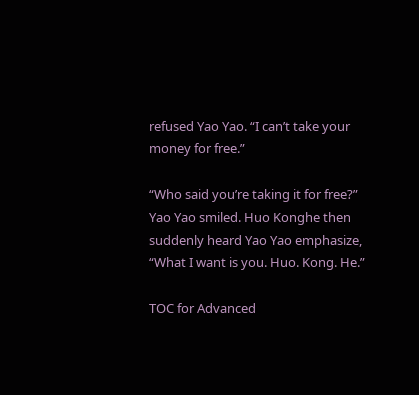refused Yao Yao. “I can’t take your money for free.”

“Who said you’re taking it for free?” Yao Yao smiled. Huo Konghe then suddenly heard Yao Yao emphasize, “What I want is you. Huo. Kong. He.”

TOC for Advanced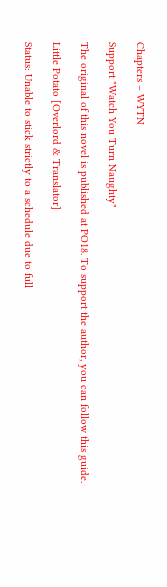Chapters – WYTN

Support "Watch You Turn Naughty"

The original of this novel is published at PO18. To support the author, you can follow this guide.

Little Potato [Overlord & Translator]

Status: Unable to stick strictly to a schedule due to full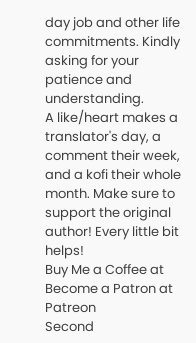day job and other life commitments. Kindly asking for your patience and understanding.
A like/heart makes a translator's day, a comment their week, and a kofi their whole month. Make sure to support the original author! Every little bit helps!
Buy Me a Coffee at
Become a Patron at Patreon
Second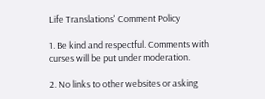Life Translations' Comment Policy

1. Be kind and respectful. Comments with curses will be put under moderation.

2. No links to other websites or asking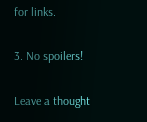for links.

3. No spoilers!

Leave a thought